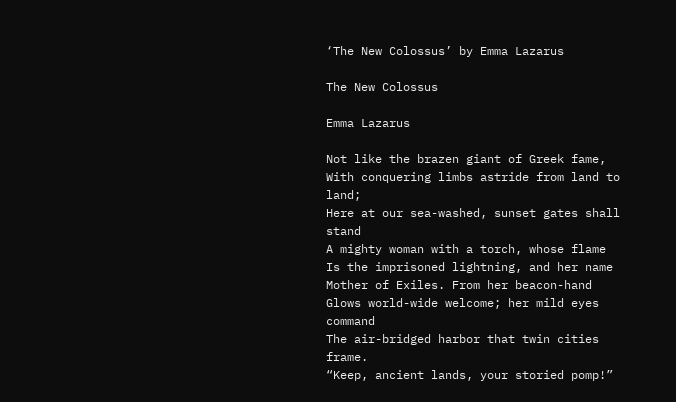‘The New Colossus’ by Emma Lazarus

The New Colossus

Emma Lazarus

Not like the brazen giant of Greek fame,
With conquering limbs astride from land to land;
Here at our sea-washed, sunset gates shall stand
A mighty woman with a torch, whose flame
Is the imprisoned lightning, and her name
Mother of Exiles. From her beacon-hand
Glows world-wide welcome; her mild eyes command
The air-bridged harbor that twin cities frame.
“Keep, ancient lands, your storied pomp!”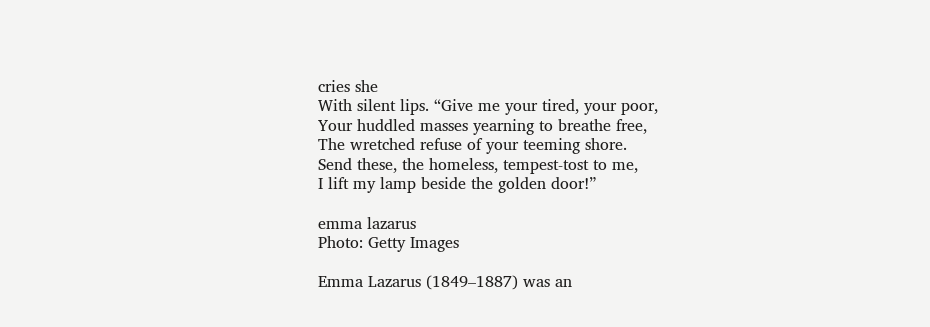cries she
With silent lips. “Give me your tired, your poor,
Your huddled masses yearning to breathe free,
The wretched refuse of your teeming shore.
Send these, the homeless, tempest-tost to me,
I lift my lamp beside the golden door!”

emma lazarus
Photo: Getty Images

Emma Lazarus (1849–1887) was an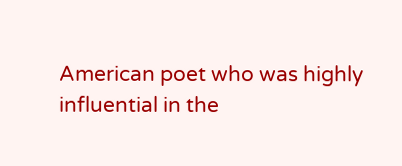American poet who was highly influential in the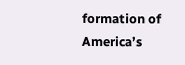formation of America’s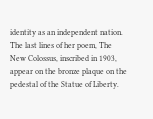identity as an independent nation. The last lines of her poem, The New Colossus, inscribed in 1903, appear on the bronze plaque on the pedestal of the Statue of Liberty.